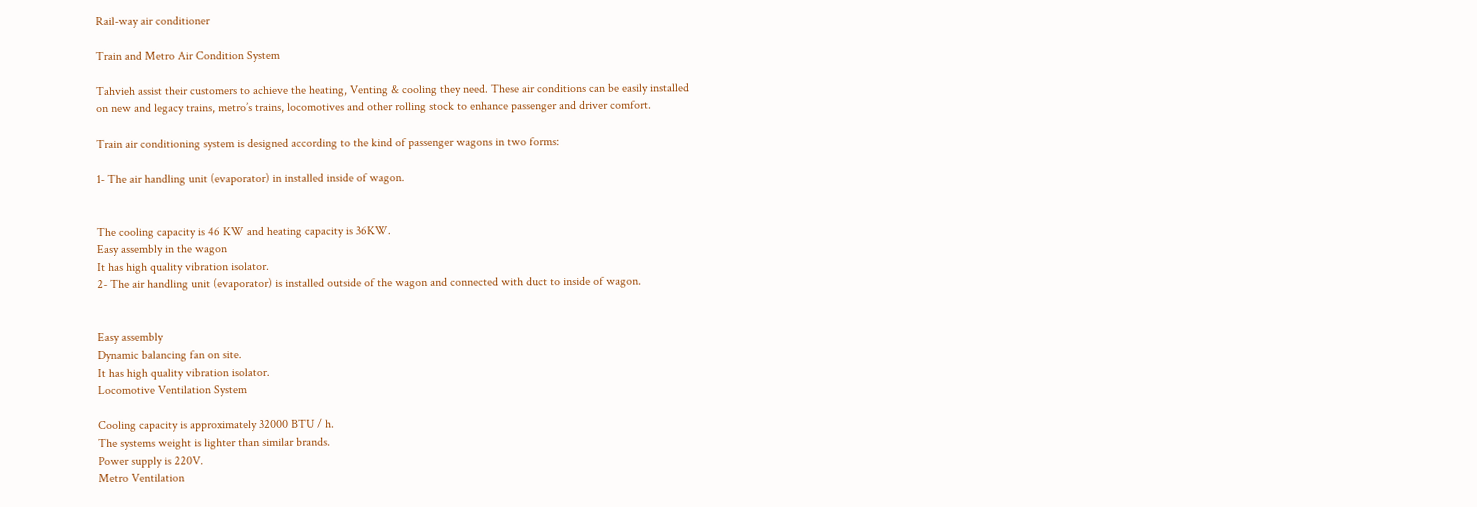Rail-way air conditioner

Train and Metro Air Condition System

Tahvieh assist their customers to achieve the heating, Venting & cooling they need. These air conditions can be easily installed on new and legacy trains, metro’s trains, locomotives and other rolling stock to enhance passenger and driver comfort.

Train air conditioning system is designed according to the kind of passenger wagons in two forms:

1- The air handling unit (evaporator) in installed inside of wagon.


The cooling capacity is 46 KW and heating capacity is 36KW.
Easy assembly in the wagon
It has high quality vibration isolator.
2- The air handling unit (evaporator) is installed outside of the wagon and connected with duct to inside of wagon.


Easy assembly
Dynamic balancing fan on site.
It has high quality vibration isolator.
Locomotive Ventilation System

Cooling capacity is approximately 32000 BTU / h.
The systems weight is lighter than similar brands.
Power supply is 220V.
Metro Ventilation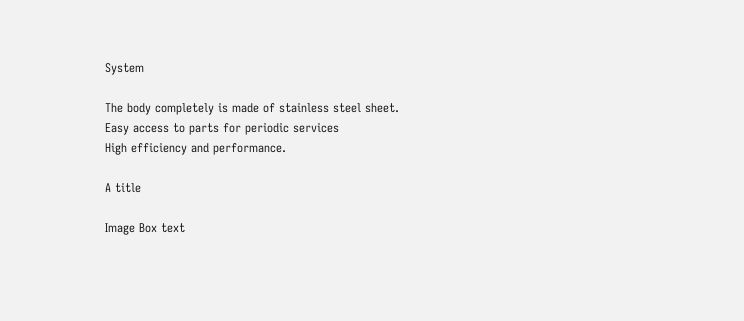System

The body completely is made of stainless steel sheet.
Easy access to parts for periodic services
High efficiency and performance.

A title

Image Box text